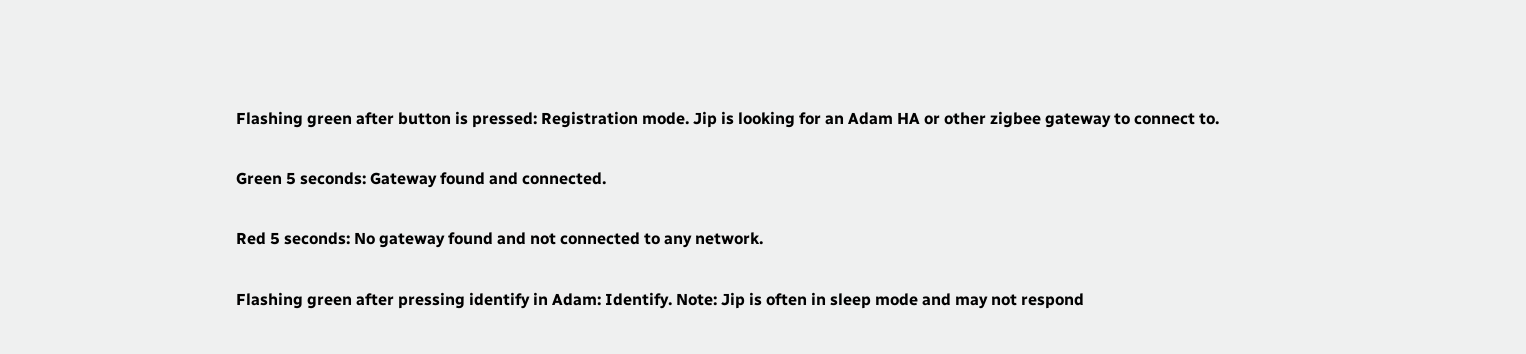Flashing green after button is pressed: Registration mode. Jip is looking for an Adam HA or other zigbee gateway to connect to.

Green 5 seconds: Gateway found and connected.

Red 5 seconds: No gateway found and not connected to any network.

Flashing green after pressing identify in Adam: Identify. Note: Jip is often in sleep mode and may not respond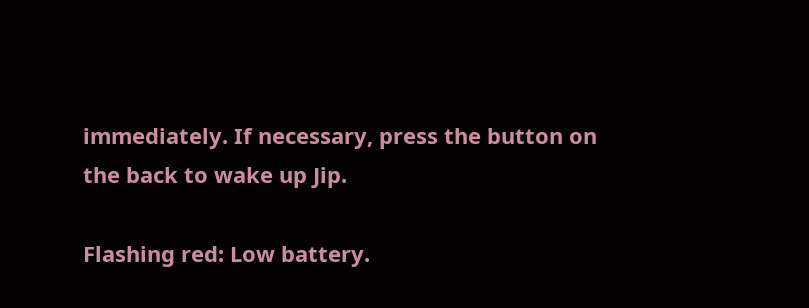immediately. If necessary, press the button on the back to wake up Jip.

Flashing red: Low battery.